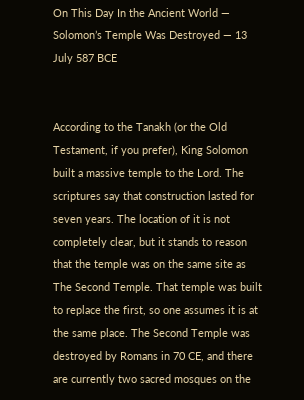On This Day In the Ancient World — Solomon’s Temple Was Destroyed — 13 July 587 BCE


According to the Tanakh (or the Old Testament, if you prefer), King Solomon built a massive temple to the Lord. The scriptures say that construction lasted for seven years. The location of it is not completely clear, but it stands to reason that the temple was on the same site as The Second Temple. That temple was built to replace the first, so one assumes it is at the same place. The Second Temple was destroyed by Romans in 70 CE, and there are currently two sacred mosques on the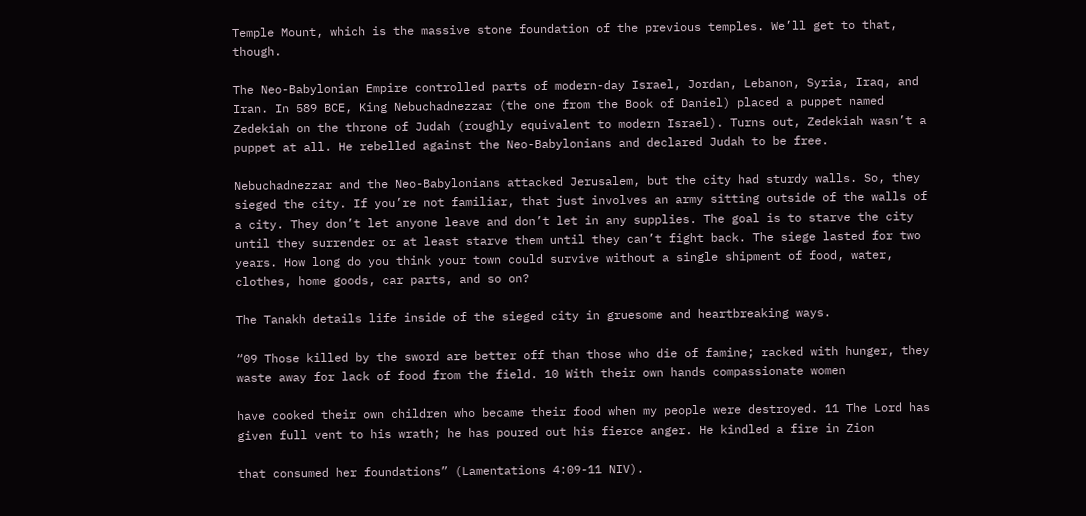Temple Mount, which is the massive stone foundation of the previous temples. We’ll get to that, though.

The Neo-Babylonian Empire controlled parts of modern-day Israel, Jordan, Lebanon, Syria, Iraq, and Iran. In 589 BCE, King Nebuchadnezzar (the one from the Book of Daniel) placed a puppet named Zedekiah on the throne of Judah (roughly equivalent to modern Israel). Turns out, Zedekiah wasn’t a puppet at all. He rebelled against the Neo-Babylonians and declared Judah to be free.

Nebuchadnezzar and the Neo-Babylonians attacked Jerusalem, but the city had sturdy walls. So, they sieged the city. If you’re not familiar, that just involves an army sitting outside of the walls of a city. They don’t let anyone leave and don’t let in any supplies. The goal is to starve the city until they surrender or at least starve them until they can’t fight back. The siege lasted for two years. How long do you think your town could survive without a single shipment of food, water, clothes, home goods, car parts, and so on?

The Tanakh details life inside of the sieged city in gruesome and heartbreaking ways.

“09 Those killed by the sword are better off than those who die of famine; racked with hunger, they waste away for lack of food from the field. 10 With their own hands compassionate women

have cooked their own children who became their food when my people were destroyed. 11 The Lord has given full vent to his wrath; he has poured out his fierce anger. He kindled a fire in Zion

that consumed her foundations” (Lamentations 4:09-11 NIV).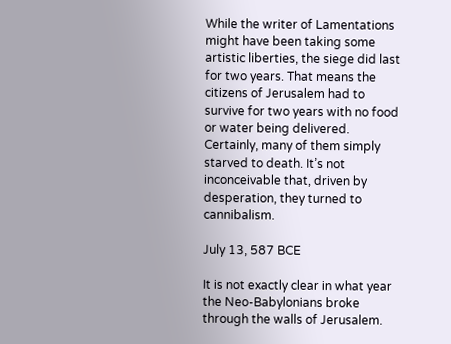While the writer of Lamentations might have been taking some artistic liberties, the siege did last for two years. That means the citizens of Jerusalem had to survive for two years with no food or water being delivered. Certainly, many of them simply starved to death. It’s not inconceivable that, driven by desperation, they turned to cannibalism.

July 13, 587 BCE

It is not exactly clear in what year the Neo-Babylonians broke through the walls of Jerusalem.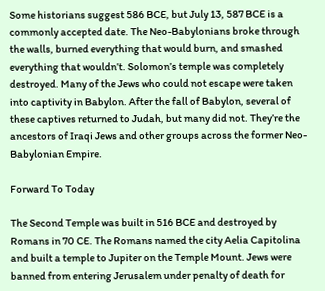Some historians suggest 586 BCE, but July 13, 587 BCE is a commonly accepted date. The Neo-Babylonians broke through the walls, burned everything that would burn, and smashed everything that wouldn’t. Solomon’s temple was completely destroyed. Many of the Jews who could not escape were taken into captivity in Babylon. After the fall of Babylon, several of these captives returned to Judah, but many did not. They’re the ancestors of Iraqi Jews and other groups across the former Neo-Babylonian Empire.

Forward To Today

The Second Temple was built in 516 BCE and destroyed by Romans in 70 CE. The Romans named the city Aelia Capitolina and built a temple to Jupiter on the Temple Mount. Jews were banned from entering Jerusalem under penalty of death for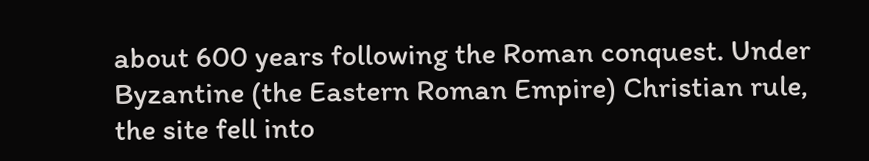about 600 years following the Roman conquest. Under Byzantine (the Eastern Roman Empire) Christian rule, the site fell into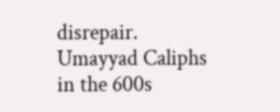disrepair. Umayyad Caliphs in the 600s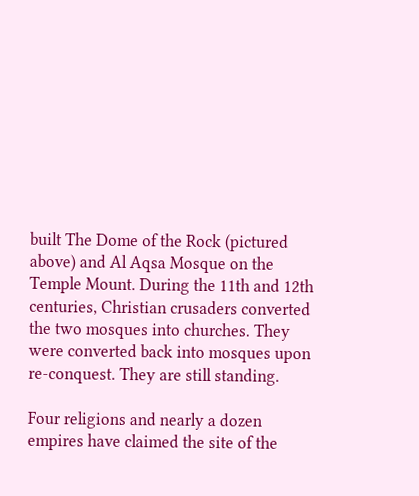built The Dome of the Rock (pictured above) and Al Aqsa Mosque on the Temple Mount. During the 11th and 12th centuries, Christian crusaders converted the two mosques into churches. They were converted back into mosques upon re-conquest. They are still standing.

Four religions and nearly a dozen empires have claimed the site of the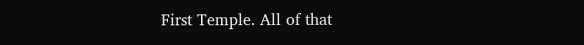First Temple. All of that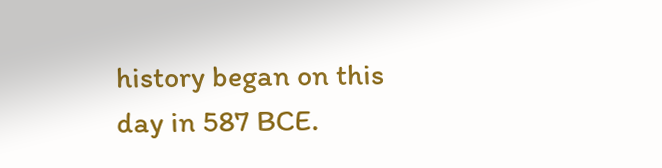history began on this day in 587 BCE.